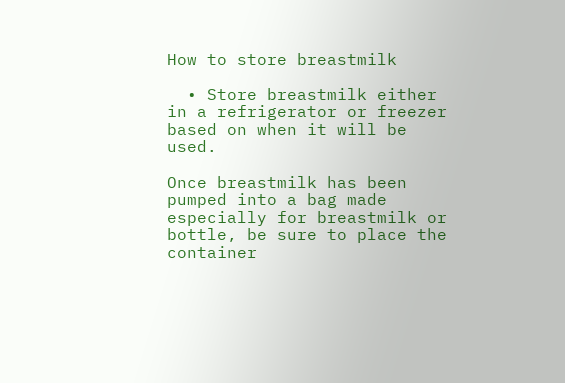How to store breastmilk

  • Store breastmilk either in a refrigerator or freezer based on when it will be used.

Once breastmilk has been pumped into a bag made especially for breastmilk or bottle, be sure to place the container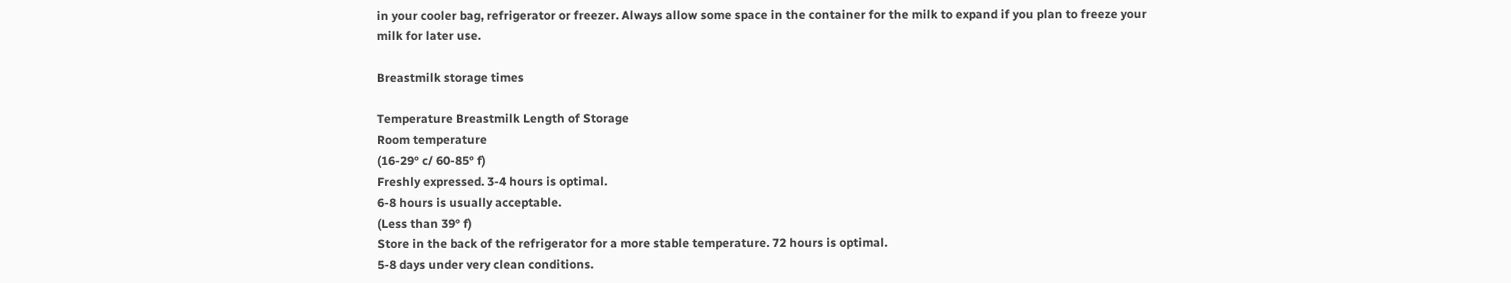in your cooler bag, refrigerator or freezer. Always allow some space in the container for the milk to expand if you plan to freeze your milk for later use.

Breastmilk storage times

Temperature Breastmilk Length of Storage
Room temperature
(16-29° c/ 60-85° f)
Freshly expressed. 3-4 hours is optimal.
6-8 hours is usually acceptable.
(Less than 39° f)
Store in the back of the refrigerator for a more stable temperature. 72 hours is optimal.
5-8 days under very clean conditions.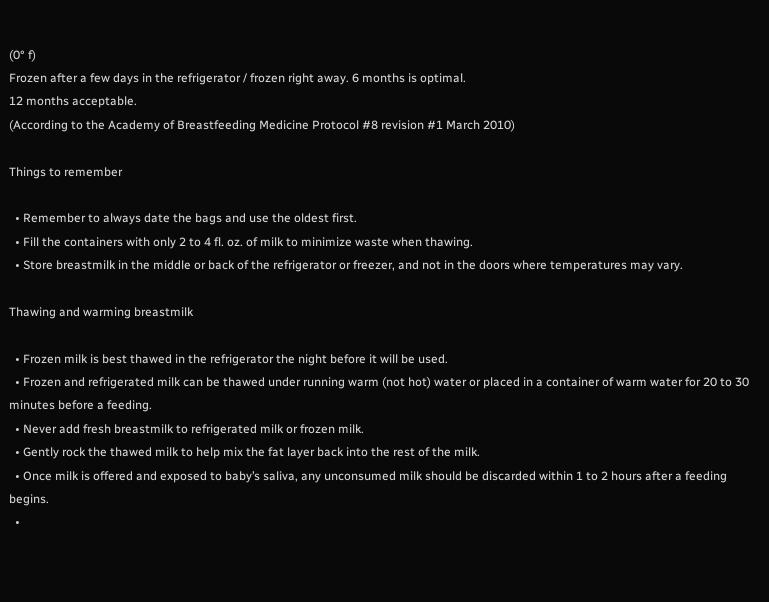(0° f)
Frozen after a few days in the refrigerator / frozen right away. 6 months is optimal.
12 months acceptable.
(According to the Academy of Breastfeeding Medicine Protocol #8 revision #1 March 2010)

Things to remember

  • Remember to always date the bags and use the oldest first.
  • Fill the containers with only 2 to 4 fl. oz. of milk to minimize waste when thawing.
  • Store breastmilk in the middle or back of the refrigerator or freezer, and not in the doors where temperatures may vary.

Thawing and warming breastmilk

  • Frozen milk is best thawed in the refrigerator the night before it will be used.
  • Frozen and refrigerated milk can be thawed under running warm (not hot) water or placed in a container of warm water for 20 to 30 minutes before a feeding.
  • Never add fresh breastmilk to refrigerated milk or frozen milk.
  • Gently rock the thawed milk to help mix the fat layer back into the rest of the milk.
  • Once milk is offered and exposed to baby’s saliva, any unconsumed milk should be discarded within 1 to 2 hours after a feeding begins.
  •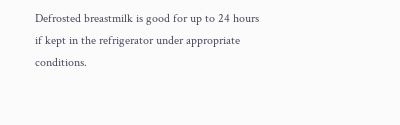Defrosted breastmilk is good for up to 24 hours if kept in the refrigerator under appropriate conditions.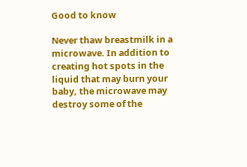Good to know

Never thaw breastmilk in a microwave. In addition to creating hot spots in the liquid that may burn your baby, the microwave may destroy some of the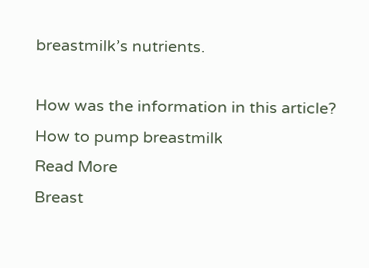breastmilk’s nutrients.

How was the information in this article?
How to pump breastmilk
Read More
Breast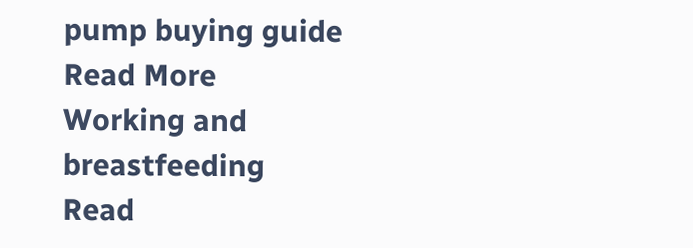pump buying guide
Read More
Working and breastfeeding
Read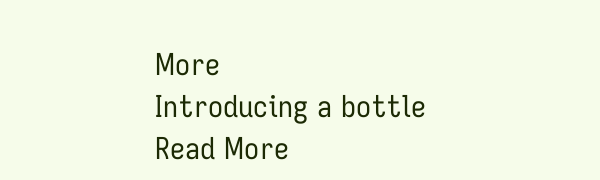More
Introducing a bottle
Read More